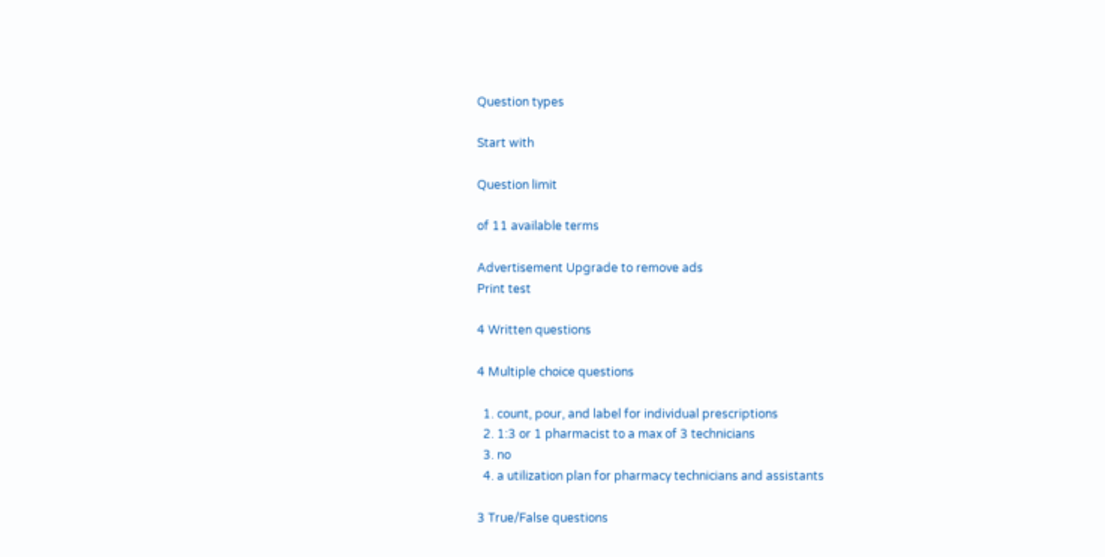Question types

Start with

Question limit

of 11 available terms

Advertisement Upgrade to remove ads
Print test

4 Written questions

4 Multiple choice questions

  1. count, pour, and label for individual prescriptions
  2. 1:3 or 1 pharmacist to a max of 3 technicians
  3. no
  4. a utilization plan for pharmacy technicians and assistants

3 True/False questions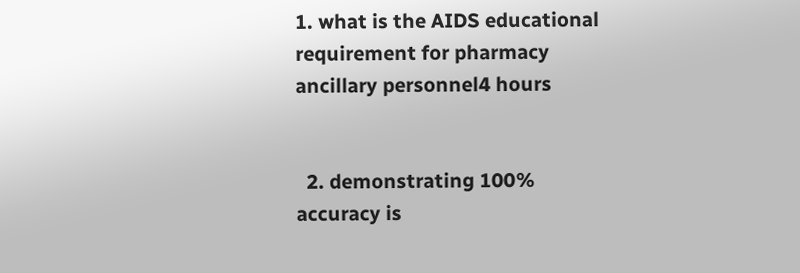1. what is the AIDS educational requirement for pharmacy ancillary personnel4 hours


  2. demonstrating 100% accuracy is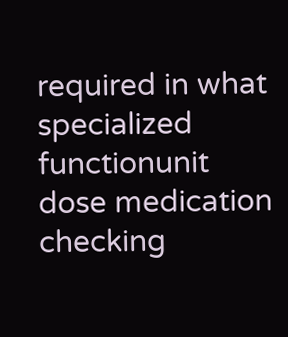required in what specialized functionunit dose medication checking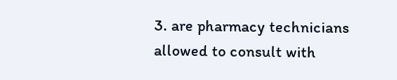3. are pharmacy technicians allowed to consult with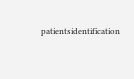patientsidentification